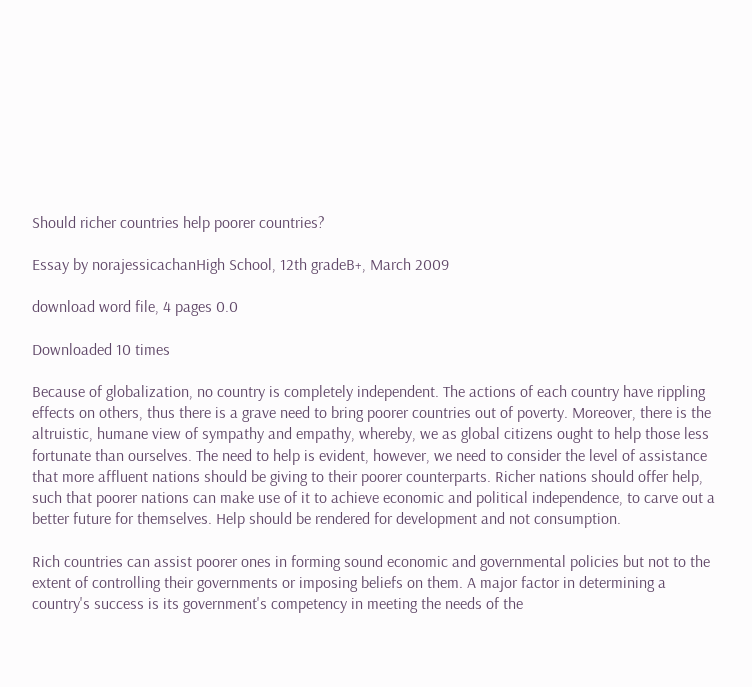Should richer countries help poorer countries?

Essay by norajessicachanHigh School, 12th gradeB+, March 2009

download word file, 4 pages 0.0

Downloaded 10 times

Because of globalization, no country is completely independent. The actions of each country have rippling effects on others, thus there is a grave need to bring poorer countries out of poverty. Moreover, there is the altruistic, humane view of sympathy and empathy, whereby, we as global citizens ought to help those less fortunate than ourselves. The need to help is evident, however, we need to consider the level of assistance that more affluent nations should be giving to their poorer counterparts. Richer nations should offer help, such that poorer nations can make use of it to achieve economic and political independence, to carve out a better future for themselves. Help should be rendered for development and not consumption.

Rich countries can assist poorer ones in forming sound economic and governmental policies but not to the extent of controlling their governments or imposing beliefs on them. A major factor in determining a country's success is its government's competency in meeting the needs of the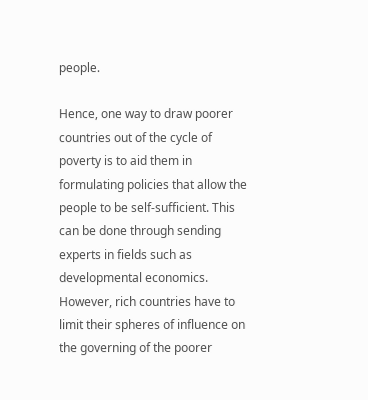people.

Hence, one way to draw poorer countries out of the cycle of poverty is to aid them in formulating policies that allow the people to be self-sufficient. This can be done through sending experts in fields such as developmental economics. However, rich countries have to limit their spheres of influence on the governing of the poorer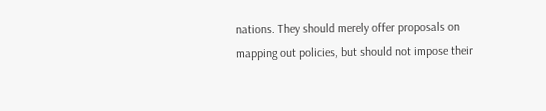nations. They should merely offer proposals on mapping out policies, but should not impose their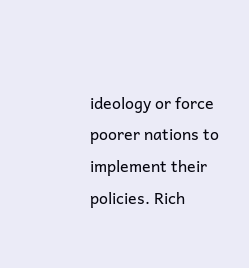ideology or force poorer nations to implement their policies. Rich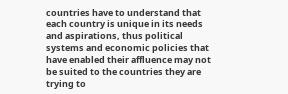countries have to understand that each country is unique in its needs and aspirations, thus political systems and economic policies that have enabled their affluence may not be suited to the countries they are trying to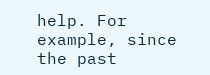help. For example, since the past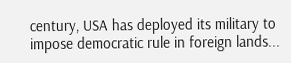century, USA has deployed its military to impose democratic rule in foreign lands...